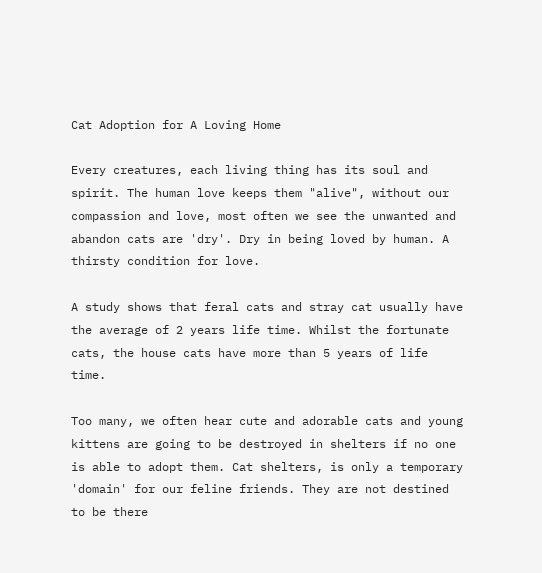Cat Adoption for A Loving Home

Every creatures, each living thing has its soul and spirit. The human love keeps them "alive", without our compassion and love, most often we see the unwanted and abandon cats are 'dry'. Dry in being loved by human. A thirsty condition for love.

A study shows that feral cats and stray cat usually have the average of 2 years life time. Whilst the fortunate cats, the house cats have more than 5 years of life time.

Too many, we often hear cute and adorable cats and young kittens are going to be destroyed in shelters if no one is able to adopt them. Cat shelters, is only a temporary 'domain' for our feline friends. They are not destined to be there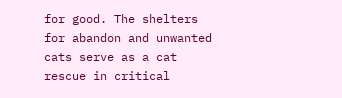for good. The shelters for abandon and unwanted cats serve as a cat rescue in critical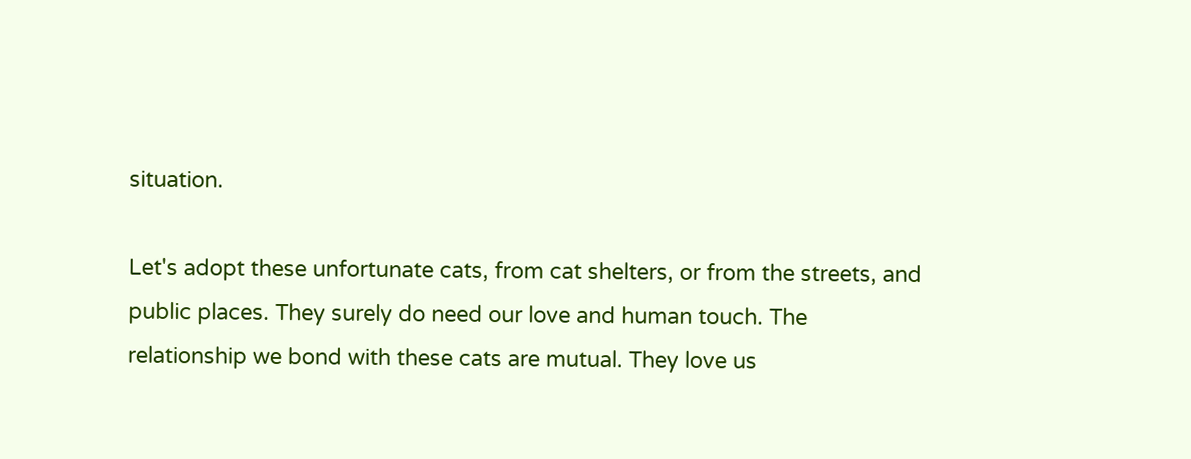situation.

Let's adopt these unfortunate cats, from cat shelters, or from the streets, and public places. They surely do need our love and human touch. The relationship we bond with these cats are mutual. They love us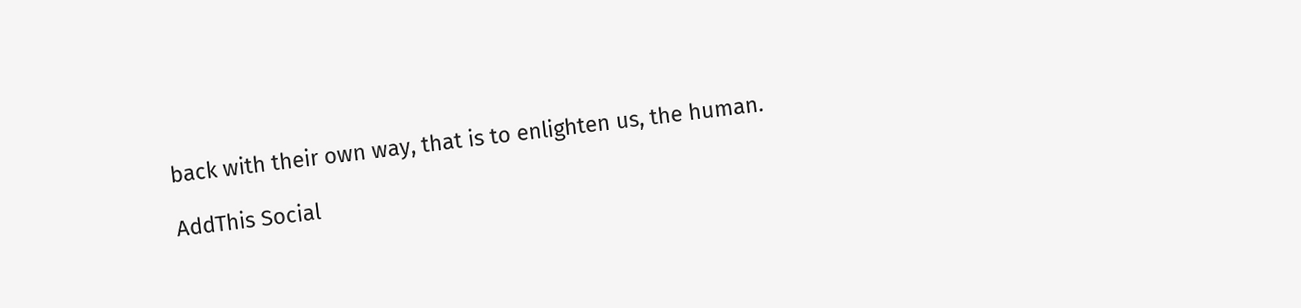back with their own way, that is to enlighten us, the human.

AddThis Social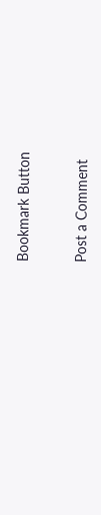Bookmark Button


Post a Comment